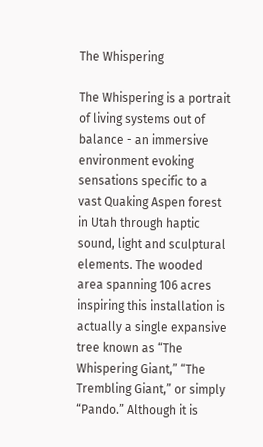The Whispering

The Whispering is a portrait of living systems out of balance - an immersive environment evoking sensations specific to a vast Quaking Aspen forest in Utah through haptic sound, light and sculptural elements. The wooded area spanning 106 acres inspiring this installation is actually a single expansive tree known as “The Whispering Giant,” “The Trembling Giant,” or simply “Pando.” Although it is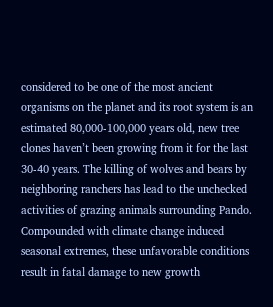considered to be one of the most ancient organisms on the planet and its root system is an estimated 80,000-100,000 years old, new tree clones haven’t been growing from it for the last 30-40 years. The killing of wolves and bears by neighboring ranchers has lead to the unchecked activities of grazing animals surrounding Pando. Compounded with climate change induced seasonal extremes, these unfavorable conditions result in fatal damage to new growth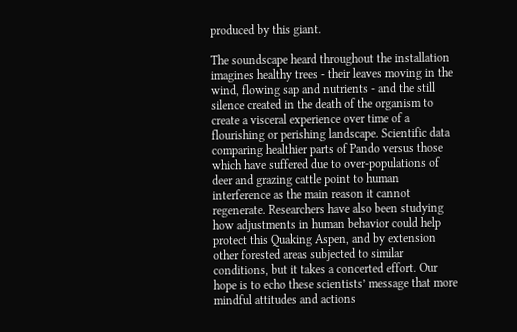produced by this giant.

The soundscape heard throughout the installation imagines healthy trees - their leaves moving in the wind, flowing sap and nutrients - and the still silence created in the death of the organism to create a visceral experience over time of a flourishing or perishing landscape. Scientific data comparing healthier parts of Pando versus those which have suffered due to over-populations of deer and grazing cattle point to human interference as the main reason it cannot regenerate. Researchers have also been studying how adjustments in human behavior could help protect this Quaking Aspen, and by extension other forested areas subjected to similar conditions, but it takes a concerted effort. Our hope is to echo these scientists’ message that more mindful attitudes and actions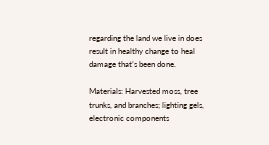regarding the land we live in does result in healthy change to heal damage that’s been done.

Materials: Harvested moss, tree trunks, and branches; lighting gels, electronic components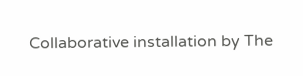Collaborative installation by The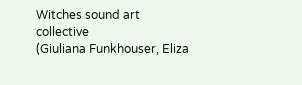Witches sound art collective
(Giuliana Funkhouser, Eliza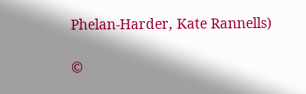Phelan-Harder, Kate Rannells)

©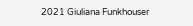2021 Giuliana Funkhouser